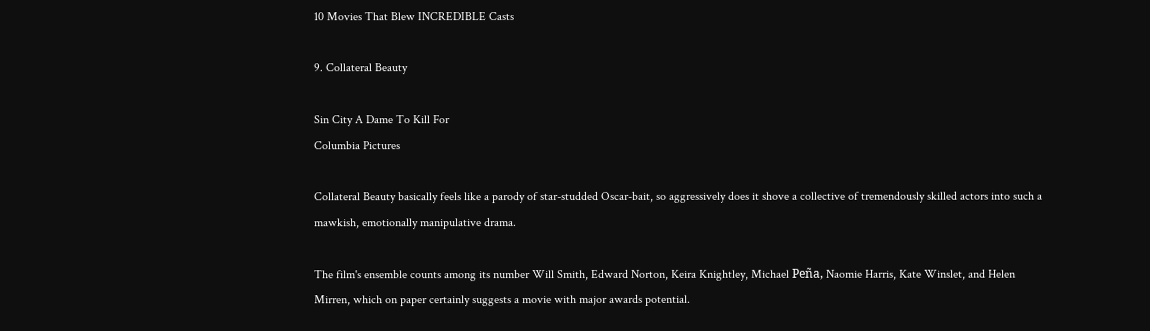10 Movies That Blew INCREDIBLE Casts

9. Collateral Beauty

Sin City A Dame To Kill For
Columbia Pictures

Collateral Beauty basically feels like a parody of star-studded Oscar-bait, so aggressively does it shove a collective of tremendously skilled actors into such a mawkish, emotionally manipulative drama.

The film's ensemble counts among its number Will Smith, Edward Norton, Keira Knightley, Michael Peña, Naomie Harris, Kate Winslet, and Helen Mirren, which on paper certainly suggests a movie with major awards potential.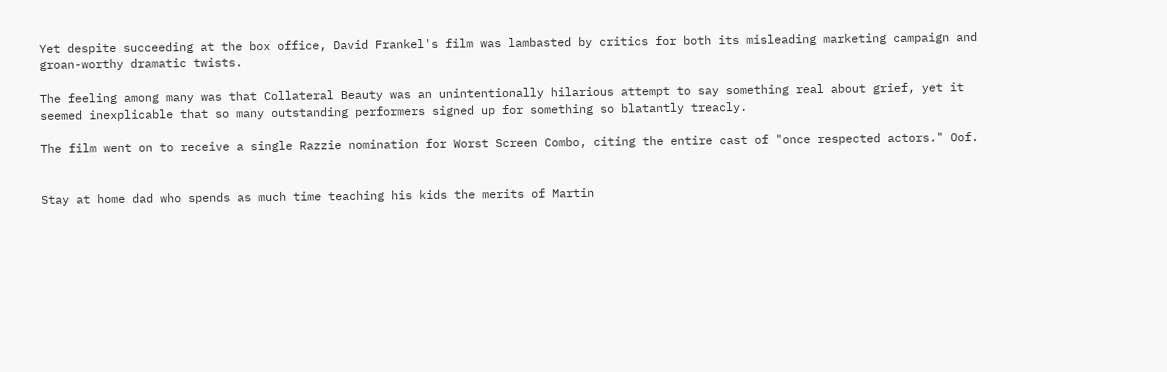Yet despite succeeding at the box office, David Frankel's film was lambasted by critics for both its misleading marketing campaign and groan-worthy dramatic twists.

The feeling among many was that Collateral Beauty was an unintentionally hilarious attempt to say something real about grief, yet it seemed inexplicable that so many outstanding performers signed up for something so blatantly treacly.

The film went on to receive a single Razzie nomination for Worst Screen Combo, citing the entire cast of "once respected actors." Oof.


Stay at home dad who spends as much time teaching his kids the merits of Martin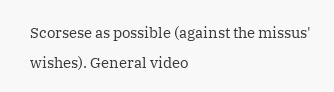Scorsese as possible (against the missus' wishes). General video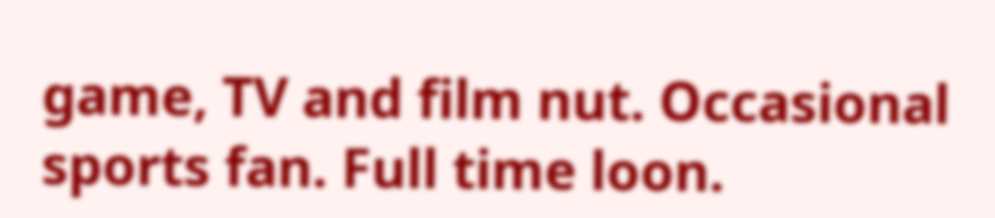game, TV and film nut. Occasional sports fan. Full time loon.